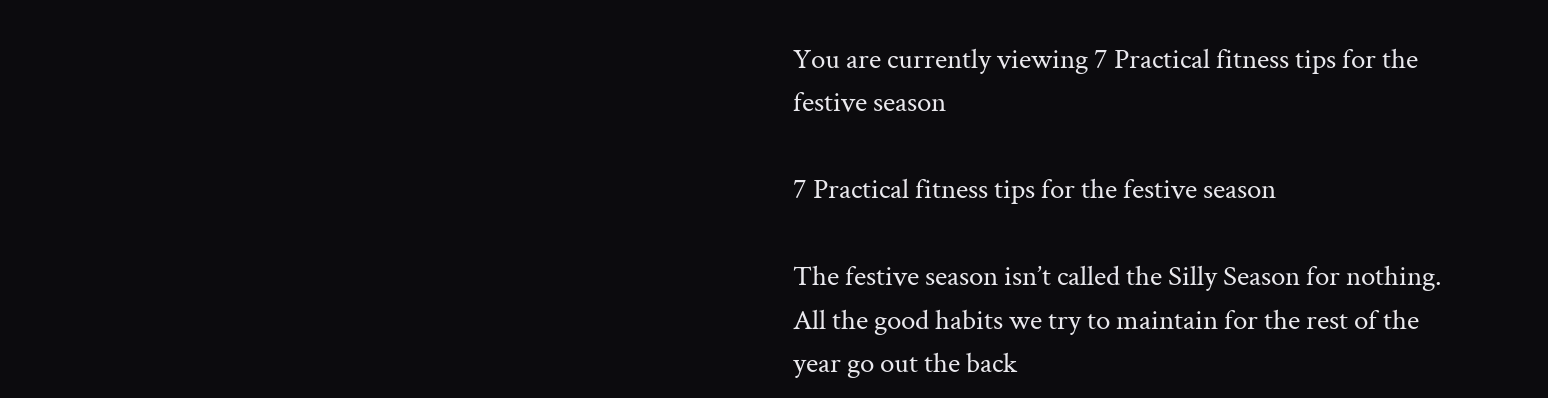You are currently viewing 7 Practical fitness tips for the festive season

7 Practical fitness tips for the festive season

The festive season isn’t called the Silly Season for nothing. All the good habits we try to maintain for the rest of the year go out the back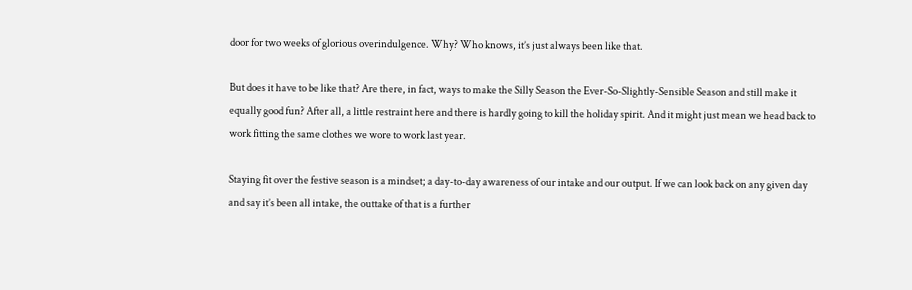door for two weeks of glorious overindulgence. Why? Who knows, it’s just always been like that.

But does it have to be like that? Are there, in fact, ways to make the Silly Season the Ever-So-Slightly-Sensible Season and still make it equally good fun? After all, a little restraint here and there is hardly going to kill the holiday spirit. And it might just mean we head back to work fitting the same clothes we wore to work last year.

Staying fit over the festive season is a mindset; a day-to-day awareness of our intake and our output. If we can look back on any given day and say it’s been all intake, the outtake of that is a further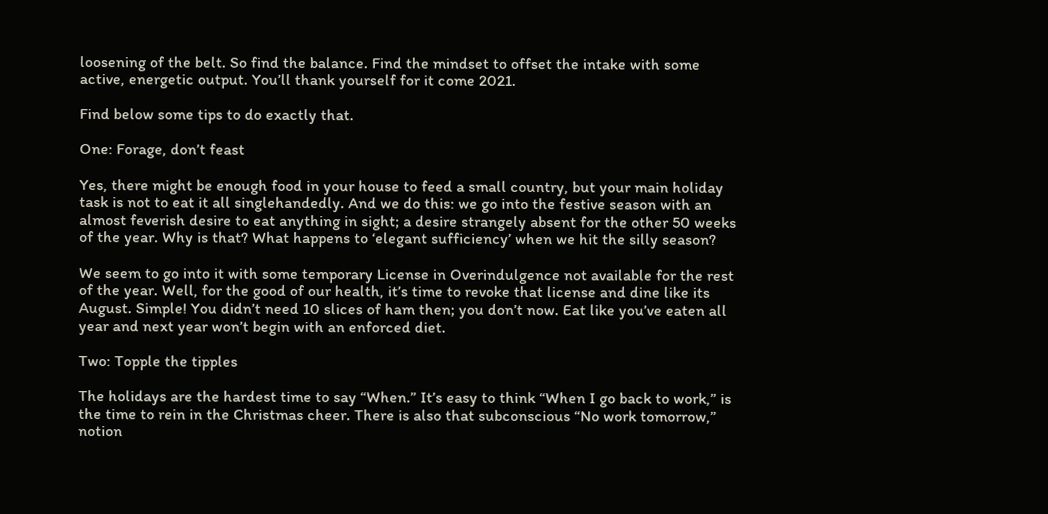loosening of the belt. So find the balance. Find the mindset to offset the intake with some active, energetic output. You’ll thank yourself for it come 2021.

Find below some tips to do exactly that.

One: Forage, don’t feast

Yes, there might be enough food in your house to feed a small country, but your main holiday task is not to eat it all singlehandedly. And we do this: we go into the festive season with an almost feverish desire to eat anything in sight; a desire strangely absent for the other 50 weeks of the year. Why is that? What happens to ‘elegant sufficiency’ when we hit the silly season?

We seem to go into it with some temporary License in Overindulgence not available for the rest of the year. Well, for the good of our health, it’s time to revoke that license and dine like its August. Simple! You didn’t need 10 slices of ham then; you don’t now. Eat like you’ve eaten all year and next year won’t begin with an enforced diet.

Two: Topple the tipples

The holidays are the hardest time to say “When.” It’s easy to think “When I go back to work,” is the time to rein in the Christmas cheer. There is also that subconscious “No work tomorrow,” notion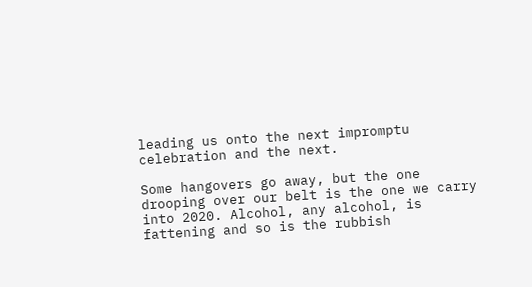leading us onto the next impromptu celebration and the next.

Some hangovers go away, but the one drooping over our belt is the one we carry into 2020. Alcohol, any alcohol, is fattening and so is the rubbish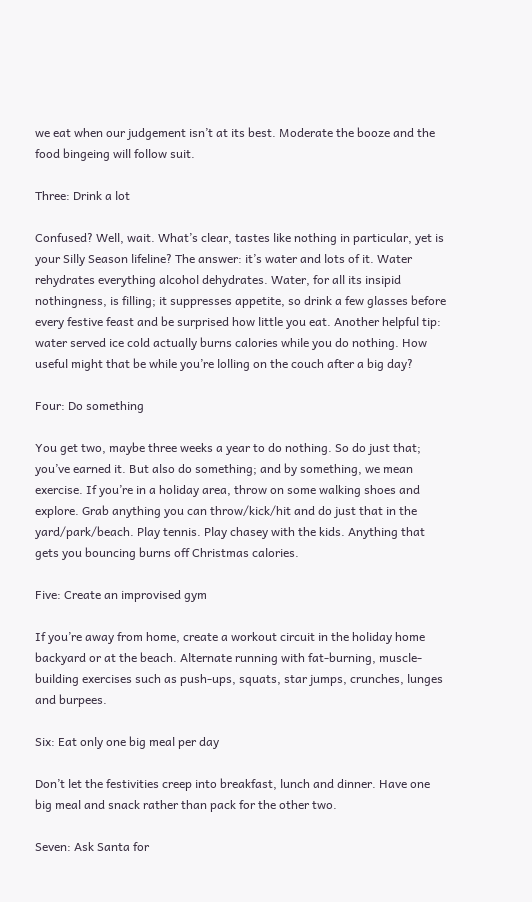we eat when our judgement isn’t at its best. Moderate the booze and the food bingeing will follow suit.

Three: Drink a lot

Confused? Well, wait. What’s clear, tastes like nothing in particular, yet is your Silly Season lifeline? The answer: it’s water and lots of it. Water rehydrates everything alcohol dehydrates. Water, for all its insipid nothingness, is filling; it suppresses appetite, so drink a few glasses before every festive feast and be surprised how little you eat. Another helpful tip: water served ice cold actually burns calories while you do nothing. How useful might that be while you’re lolling on the couch after a big day?

Four: Do something

You get two, maybe three weeks a year to do nothing. So do just that; you’ve earned it. But also do something; and by something, we mean exercise. If you’re in a holiday area, throw on some walking shoes and explore. Grab anything you can throw/kick/hit and do just that in the yard/park/beach. Play tennis. Play chasey with the kids. Anything that gets you bouncing burns off Christmas calories.

Five: Create an improvised gym

If you’re away from home, create a workout circuit in the holiday home backyard or at the beach. Alternate running with fat-burning, muscle-building exercises such as push-ups, squats, star jumps, crunches, lunges and burpees.

Six: Eat only one big meal per day

Don’t let the festivities creep into breakfast, lunch and dinner. Have one big meal and snack rather than pack for the other two.

Seven: Ask Santa for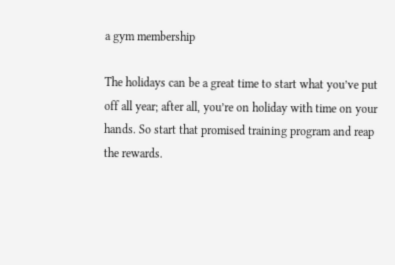a gym membership

The holidays can be a great time to start what you’ve put off all year; after all, you’re on holiday with time on your hands. So start that promised training program and reap the rewards.